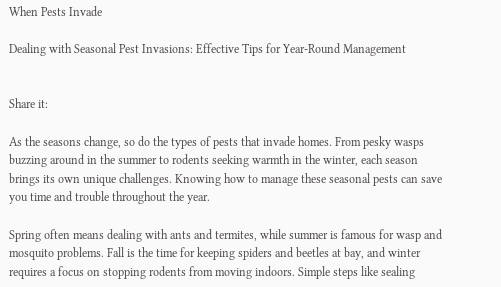When Pests Invade

Dealing with Seasonal Pest Invasions: Effective Tips for Year-Round Management


Share it:

As the seasons change, so do the types of pests that invade homes. From pesky wasps buzzing around in the summer to rodents seeking warmth in the winter, each season brings its own unique challenges. Knowing how to manage these seasonal pests can save you time and trouble throughout the year.

Spring often means dealing with ants and termites, while summer is famous for wasp and mosquito problems. Fall is the time for keeping spiders and beetles at bay, and winter requires a focus on stopping rodents from moving indoors. Simple steps like sealing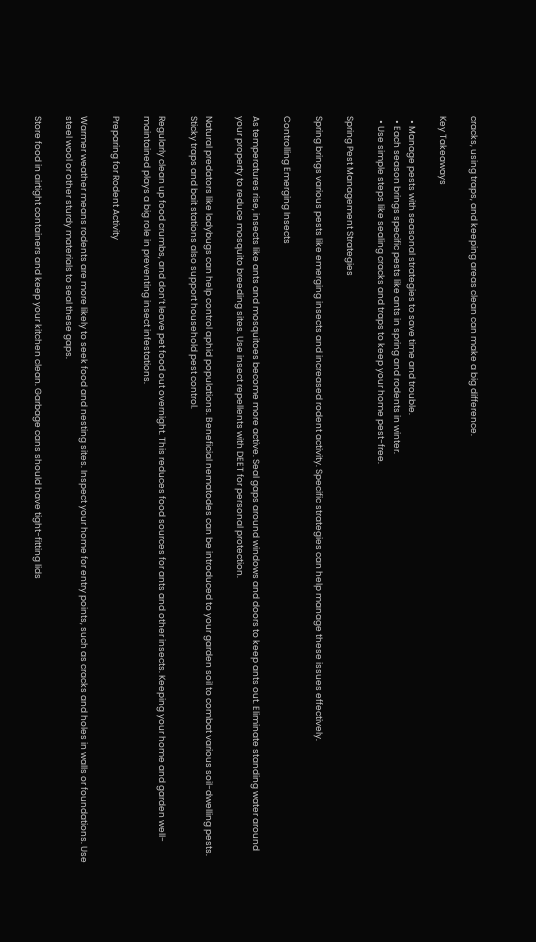cracks, using traps, and keeping areas clean can make a big difference.

Key Takeaways

  • Manage pests with seasonal strategies to save time and trouble.
  • Each season brings specific pests like ants in spring and rodents in winter.
  • Use simple steps like sealing cracks and traps to keep your home pest-free.

Spring Pest Management Strategies

Spring brings various pests like emerging insects and increased rodent activity. Specific strategies can help manage these issues effectively.

Controlling Emerging Insects

As temperatures rise, insects like ants and mosquitoes become more active. Seal gaps around windows and doors to keep ants out. Eliminate standing water around your property to reduce mosquito breeding sites. Use insect repellents with DEET for personal protection.

Natural predators like ladybugs can help control aphid populations. Beneficial nematodes can be introduced to your garden soil to combat various soil-dwelling pests. Sticky traps and bait stations also support household pest control.

Regularly clean up food crumbs, and don’t leave pet food out overnight. This reduces food sources for ants and other insects. Keeping your home and garden well-maintained plays a big role in preventing insect infestations.

Preparing for Rodent Activity

Warmer weather means rodents are more likely to seek food and nesting sites. Inspect your home for entry points, such as cracks and holes in walls or foundations. Use steel wool or other sturdy materials to seal these gaps.

Store food in airtight containers and keep your kitchen clean. Garbage cans should have tight-fitting lids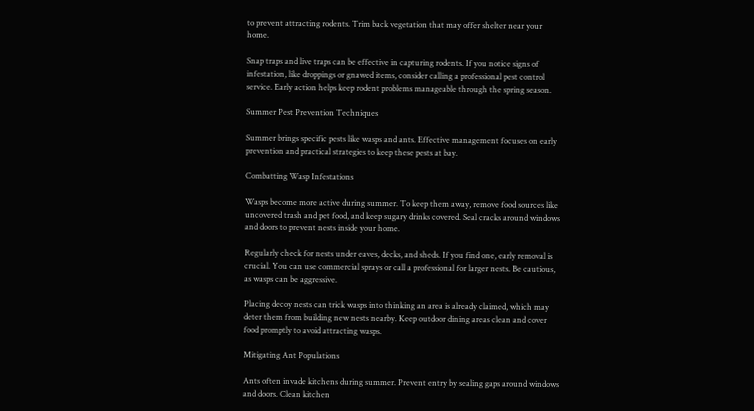to prevent attracting rodents. Trim back vegetation that may offer shelter near your home.

Snap traps and live traps can be effective in capturing rodents. If you notice signs of infestation, like droppings or gnawed items, consider calling a professional pest control service. Early action helps keep rodent problems manageable through the spring season.

Summer Pest Prevention Techniques

Summer brings specific pests like wasps and ants. Effective management focuses on early prevention and practical strategies to keep these pests at bay.

Combatting Wasp Infestations

Wasps become more active during summer. To keep them away, remove food sources like uncovered trash and pet food, and keep sugary drinks covered. Seal cracks around windows and doors to prevent nests inside your home.

Regularly check for nests under eaves, decks, and sheds. If you find one, early removal is crucial. You can use commercial sprays or call a professional for larger nests. Be cautious, as wasps can be aggressive.

Placing decoy nests can trick wasps into thinking an area is already claimed, which may deter them from building new nests nearby. Keep outdoor dining areas clean and cover food promptly to avoid attracting wasps.

Mitigating Ant Populations

Ants often invade kitchens during summer. Prevent entry by sealing gaps around windows and doors. Clean kitchen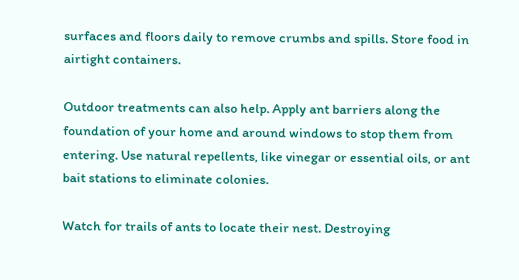surfaces and floors daily to remove crumbs and spills. Store food in airtight containers.

Outdoor treatments can also help. Apply ant barriers along the foundation of your home and around windows to stop them from entering. Use natural repellents, like vinegar or essential oils, or ant bait stations to eliminate colonies.

Watch for trails of ants to locate their nest. Destroying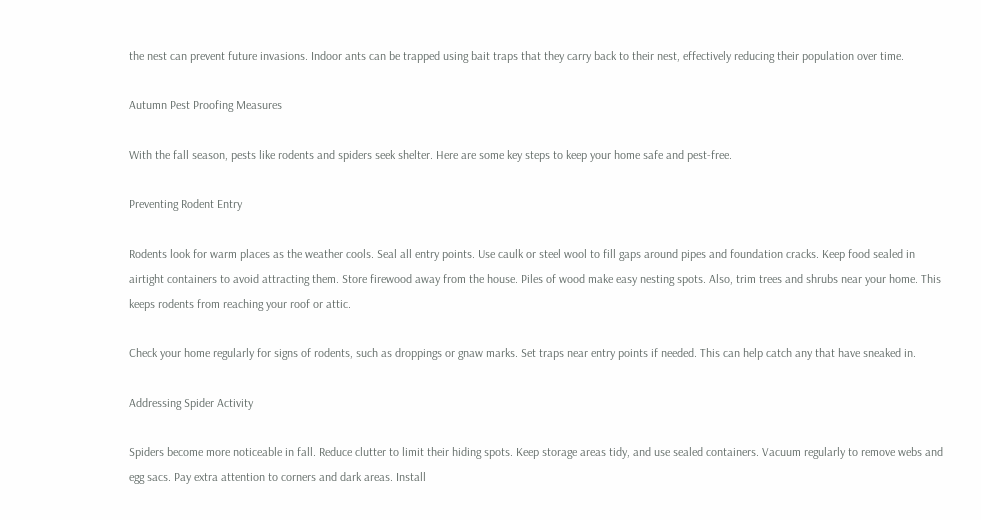the nest can prevent future invasions. Indoor ants can be trapped using bait traps that they carry back to their nest, effectively reducing their population over time.

Autumn Pest Proofing Measures

With the fall season, pests like rodents and spiders seek shelter. Here are some key steps to keep your home safe and pest-free.

Preventing Rodent Entry

Rodents look for warm places as the weather cools. Seal all entry points. Use caulk or steel wool to fill gaps around pipes and foundation cracks. Keep food sealed in airtight containers to avoid attracting them. Store firewood away from the house. Piles of wood make easy nesting spots. Also, trim trees and shrubs near your home. This keeps rodents from reaching your roof or attic.

Check your home regularly for signs of rodents, such as droppings or gnaw marks. Set traps near entry points if needed. This can help catch any that have sneaked in.

Addressing Spider Activity

Spiders become more noticeable in fall. Reduce clutter to limit their hiding spots. Keep storage areas tidy, and use sealed containers. Vacuum regularly to remove webs and egg sacs. Pay extra attention to corners and dark areas. Install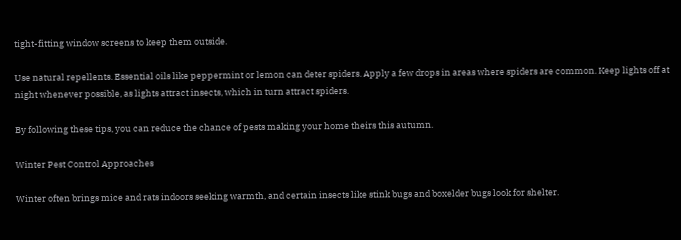tight-fitting window screens to keep them outside.

Use natural repellents. Essential oils like peppermint or lemon can deter spiders. Apply a few drops in areas where spiders are common. Keep lights off at night whenever possible, as lights attract insects, which in turn attract spiders.

By following these tips, you can reduce the chance of pests making your home theirs this autumn.

Winter Pest Control Approaches

Winter often brings mice and rats indoors seeking warmth, and certain insects like stink bugs and boxelder bugs look for shelter.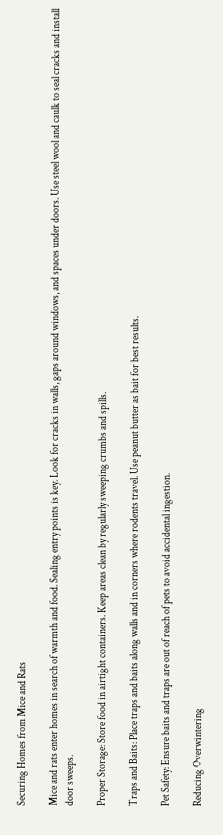Securing Homes from Mice and Rats

Mice and rats enter homes in search of warmth and food. Sealing entry points is key. Look for cracks in walls, gaps around windows, and spaces under doors. Use steel wool and caulk to seal cracks and install door sweeps.

Proper Storage: Store food in airtight containers. Keep areas clean by regularly sweeping crumbs and spills.

Traps and Baits: Place traps and baits along walls and in corners where rodents travel. Use peanut butter as bait for best results.

Pet Safety: Ensure baits and traps are out of reach of pets to avoid accidental ingestion.

Reducing Overwintering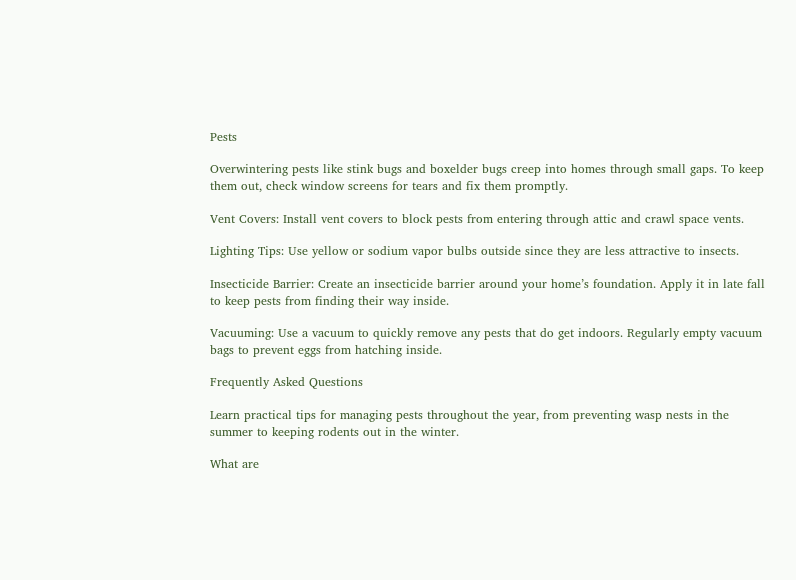Pests

Overwintering pests like stink bugs and boxelder bugs creep into homes through small gaps. To keep them out, check window screens for tears and fix them promptly.

Vent Covers: Install vent covers to block pests from entering through attic and crawl space vents.

Lighting Tips: Use yellow or sodium vapor bulbs outside since they are less attractive to insects.

Insecticide Barrier: Create an insecticide barrier around your home’s foundation. Apply it in late fall to keep pests from finding their way inside.

Vacuuming: Use a vacuum to quickly remove any pests that do get indoors. Regularly empty vacuum bags to prevent eggs from hatching inside.

Frequently Asked Questions

Learn practical tips for managing pests throughout the year, from preventing wasp nests in the summer to keeping rodents out in the winter.

What are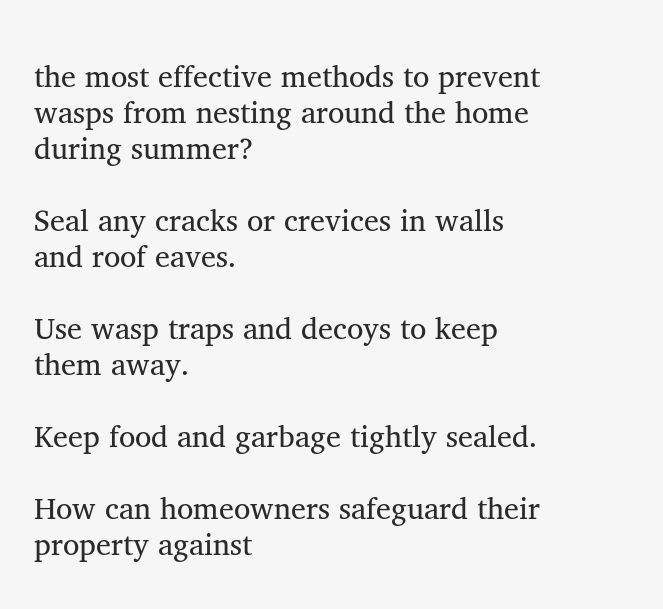the most effective methods to prevent wasps from nesting around the home during summer?

Seal any cracks or crevices in walls and roof eaves.

Use wasp traps and decoys to keep them away.

Keep food and garbage tightly sealed.

How can homeowners safeguard their property against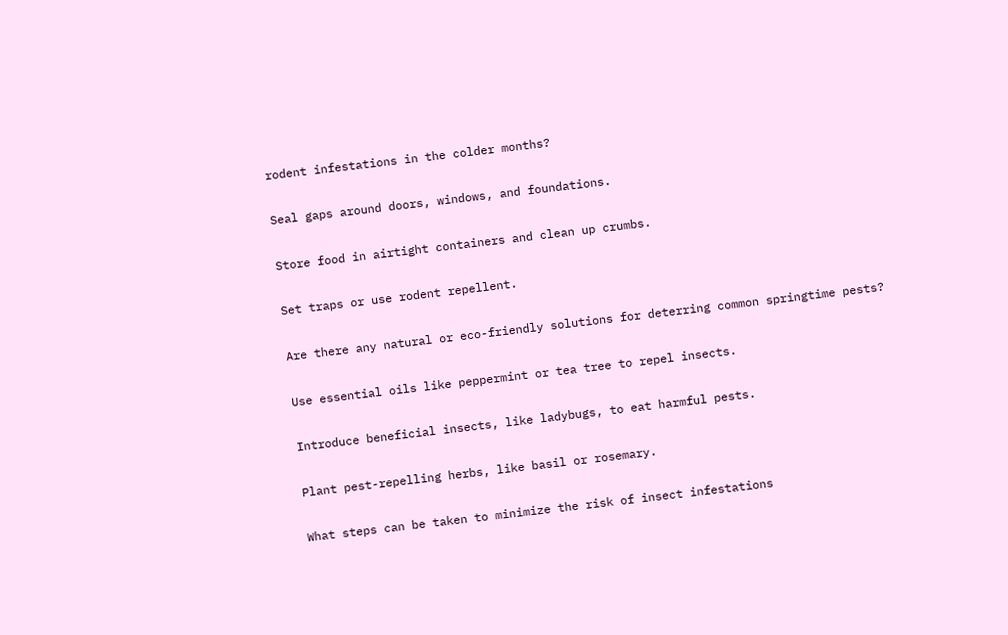rodent infestations in the colder months?

Seal gaps around doors, windows, and foundations.

Store food in airtight containers and clean up crumbs.

Set traps or use rodent repellent.

Are there any natural or eco-friendly solutions for deterring common springtime pests?

Use essential oils like peppermint or tea tree to repel insects.

Introduce beneficial insects, like ladybugs, to eat harmful pests.

Plant pest-repelling herbs, like basil or rosemary.

What steps can be taken to minimize the risk of insect infestations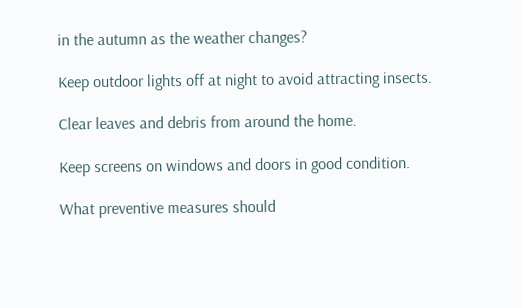in the autumn as the weather changes?

Keep outdoor lights off at night to avoid attracting insects.

Clear leaves and debris from around the home.

Keep screens on windows and doors in good condition.

What preventive measures should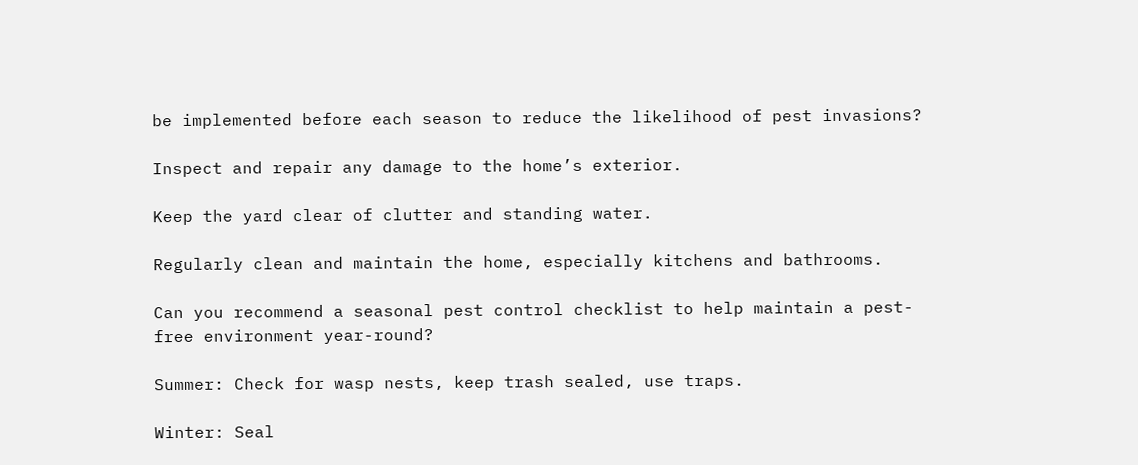be implemented before each season to reduce the likelihood of pest invasions?

Inspect and repair any damage to the home’s exterior.

Keep the yard clear of clutter and standing water.

Regularly clean and maintain the home, especially kitchens and bathrooms.

Can you recommend a seasonal pest control checklist to help maintain a pest-free environment year-round?

Summer: Check for wasp nests, keep trash sealed, use traps.

Winter: Seal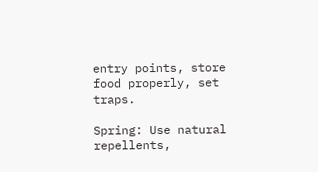entry points, store food properly, set traps.

Spring: Use natural repellents,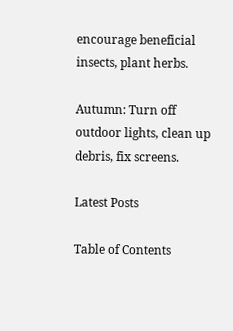encourage beneficial insects, plant herbs.

Autumn: Turn off outdoor lights, clean up debris, fix screens.

Latest Posts

Table of Contents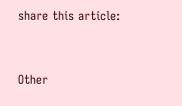share this article:


Other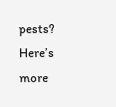pests? Here’s more